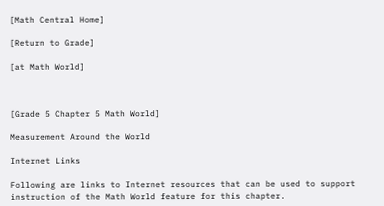[Math Central Home]

[Return to Grade]

[at Math World]



[Grade 5 Chapter 5 Math World]

Measurement Around the World

Internet Links

Following are links to Internet resources that can be used to support instruction of the Math World feature for this chapter.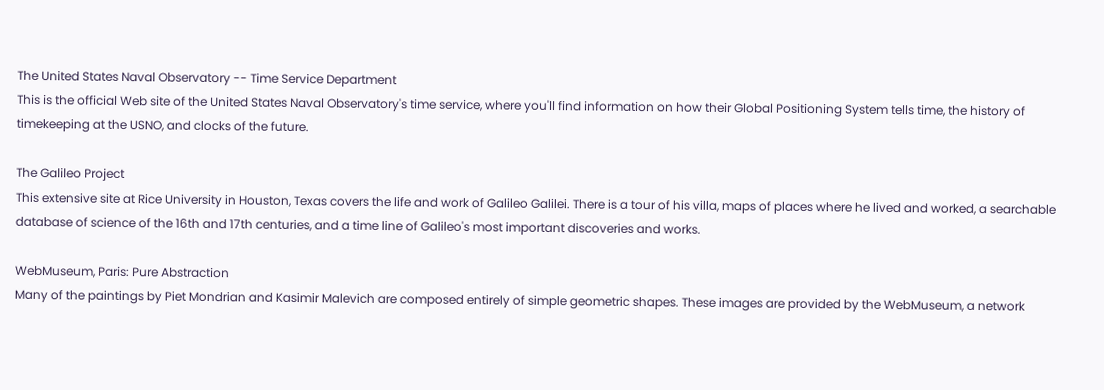The United States Naval Observatory -- Time Service Department
This is the official Web site of the United States Naval Observatory's time service, where you'll find information on how their Global Positioning System tells time, the history of timekeeping at the USNO, and clocks of the future.

The Galileo Project
This extensive site at Rice University in Houston, Texas covers the life and work of Galileo Galilei. There is a tour of his villa, maps of places where he lived and worked, a searchable database of science of the 16th and 17th centuries, and a time line of Galileo's most important discoveries and works.

WebMuseum, Paris: Pure Abstraction
Many of the paintings by Piet Mondrian and Kasimir Malevich are composed entirely of simple geometric shapes. These images are provided by the WebMuseum, a network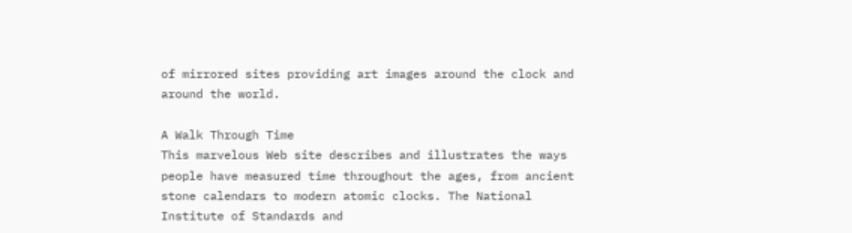of mirrored sites providing art images around the clock and around the world.

A Walk Through Time
This marvelous Web site describes and illustrates the ways people have measured time throughout the ages, from ancient stone calendars to modern atomic clocks. The National Institute of Standards and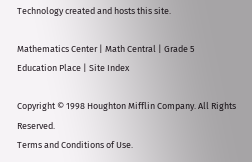Technology created and hosts this site.

Mathematics Center | Math Central | Grade 5
Education Place | Site Index

Copyright © 1998 Houghton Mifflin Company. All Rights Reserved.
Terms and Conditions of Use.